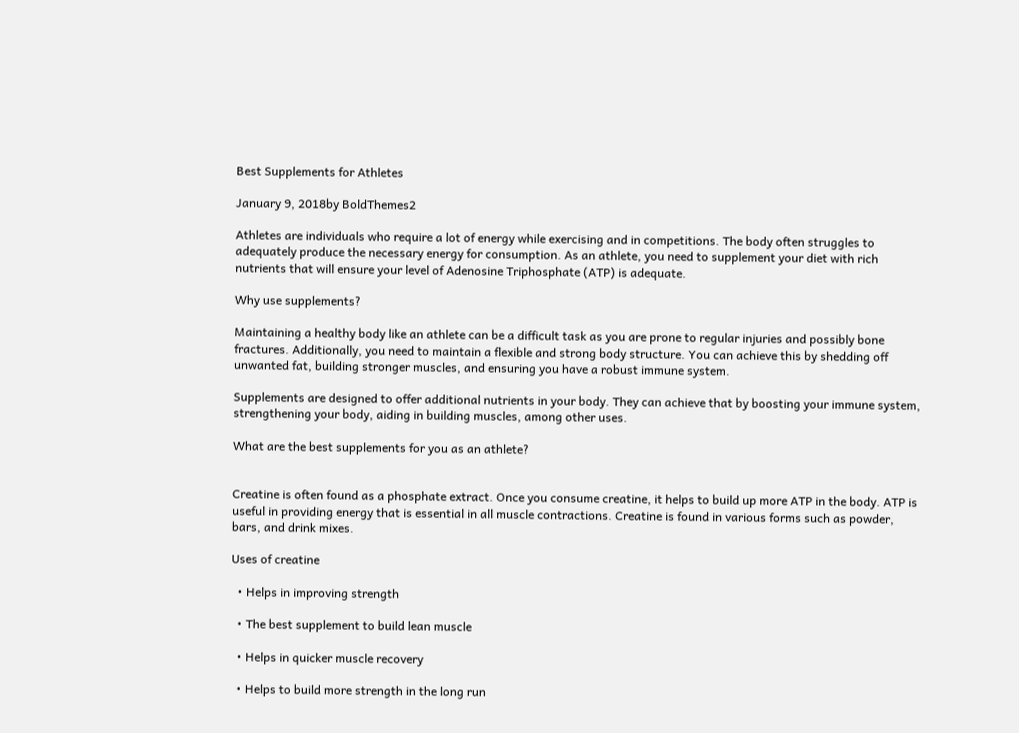Best Supplements for Athletes

January 9, 2018by BoldThemes2

Athletes are individuals who require a lot of energy while exercising and in competitions. The body often struggles to adequately produce the necessary energy for consumption. As an athlete, you need to supplement your diet with rich nutrients that will ensure your level of Adenosine Triphosphate (ATP) is adequate.

Why use supplements?

Maintaining a healthy body like an athlete can be a difficult task as you are prone to regular injuries and possibly bone fractures. Additionally, you need to maintain a flexible and strong body structure. You can achieve this by shedding off unwanted fat, building stronger muscles, and ensuring you have a robust immune system.

Supplements are designed to offer additional nutrients in your body. They can achieve that by boosting your immune system, strengthening your body, aiding in building muscles, among other uses.

What are the best supplements for you as an athlete?


Creatine is often found as a phosphate extract. Once you consume creatine, it helps to build up more ATP in the body. ATP is useful in providing energy that is essential in all muscle contractions. Creatine is found in various forms such as powder, bars, and drink mixes.

Uses of creatine

  • Helps in improving strength

  • The best supplement to build lean muscle

  • Helps in quicker muscle recovery

  • Helps to build more strength in the long run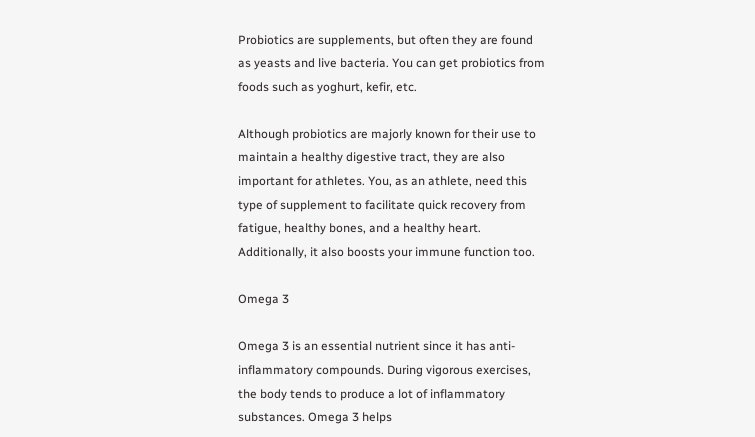Probiotics are supplements, but often they are found as yeasts and live bacteria. You can get probiotics from foods such as yoghurt, kefir, etc.

Although probiotics are majorly known for their use to maintain a healthy digestive tract, they are also important for athletes. You, as an athlete, need this type of supplement to facilitate quick recovery from fatigue, healthy bones, and a healthy heart. Additionally, it also boosts your immune function too.

Omega 3

Omega 3 is an essential nutrient since it has anti-inflammatory compounds. During vigorous exercises, the body tends to produce a lot of inflammatory substances. Omega 3 helps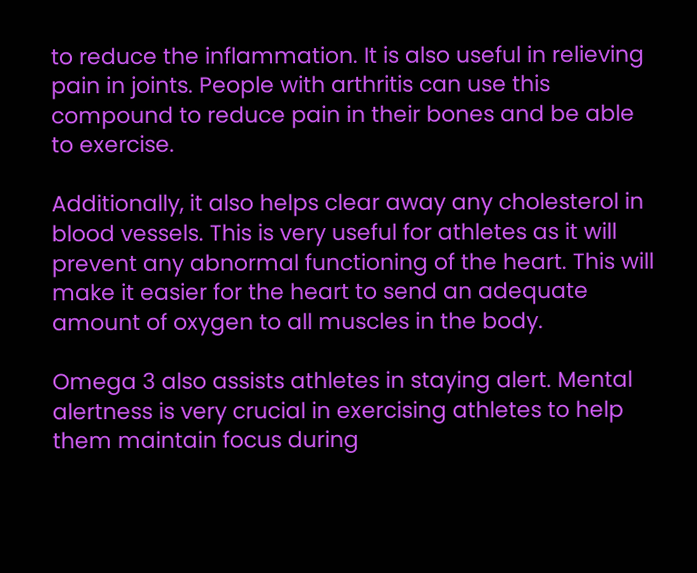to reduce the inflammation. It is also useful in relieving pain in joints. People with arthritis can use this compound to reduce pain in their bones and be able to exercise.

Additionally, it also helps clear away any cholesterol in blood vessels. This is very useful for athletes as it will prevent any abnormal functioning of the heart. This will make it easier for the heart to send an adequate amount of oxygen to all muscles in the body.

Omega 3 also assists athletes in staying alert. Mental alertness is very crucial in exercising athletes to help them maintain focus during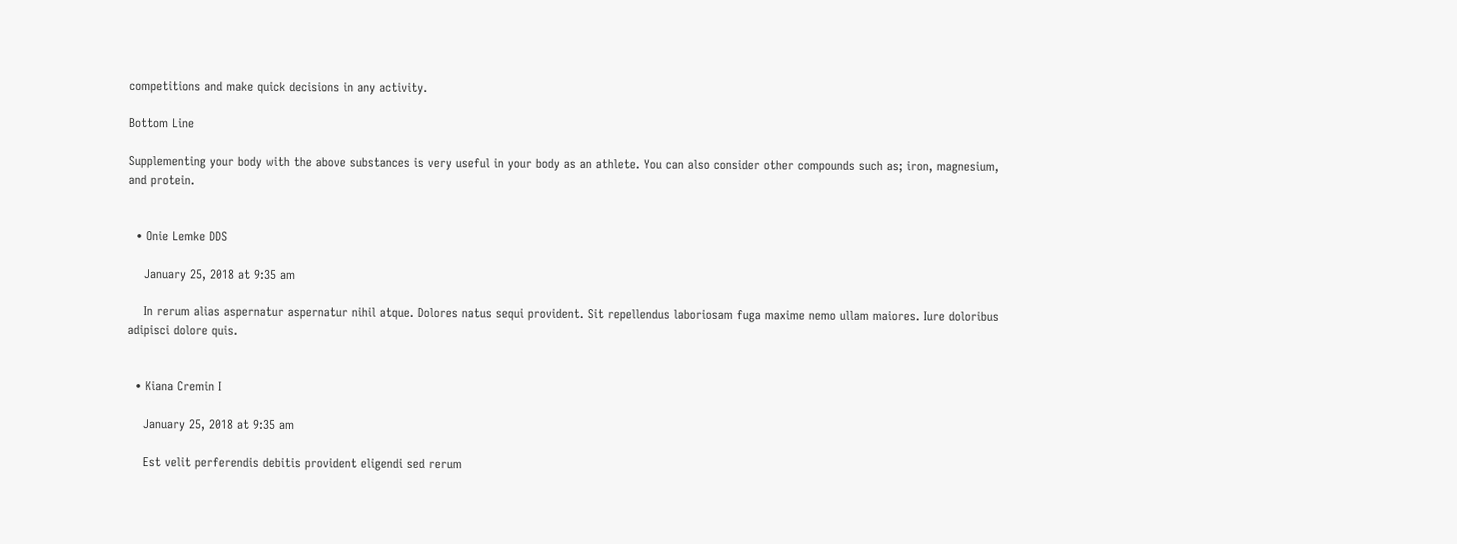competitions and make quick decisions in any activity.

Bottom Line

Supplementing your body with the above substances is very useful in your body as an athlete. You can also consider other compounds such as; iron, magnesium, and protein.


  • Onie Lemke DDS

    January 25, 2018 at 9:35 am

    In rerum alias aspernatur aspernatur nihil atque. Dolores natus sequi provident. Sit repellendus laboriosam fuga maxime nemo ullam maiores. Iure doloribus adipisci dolore quis.


  • Kiana Cremin I

    January 25, 2018 at 9:35 am

    Est velit perferendis debitis provident eligendi sed rerum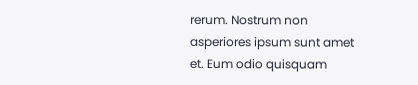rerum. Nostrum non asperiores ipsum sunt amet et. Eum odio quisquam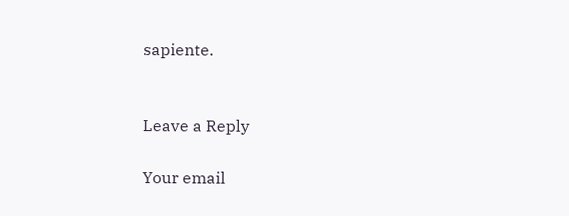sapiente.


Leave a Reply

Your email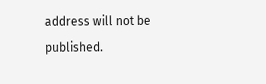address will not be published.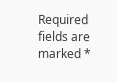Required fields are marked *